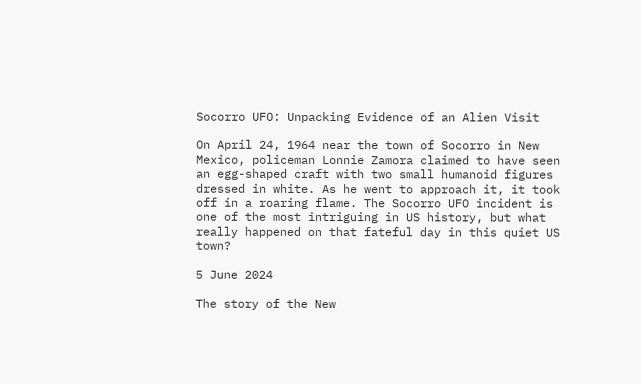Socorro UFO: Unpacking Evidence of an Alien Visit

On April 24, 1964 near the town of Socorro in New Mexico, policeman Lonnie Zamora claimed to have seen an egg-shaped craft with two small humanoid figures dressed in white. As he went to approach it, it took off in a roaring flame. The Socorro UFO incident is one of the most intriguing in US history, but what really happened on that fateful day in this quiet US town?

5 June 2024

The story of the New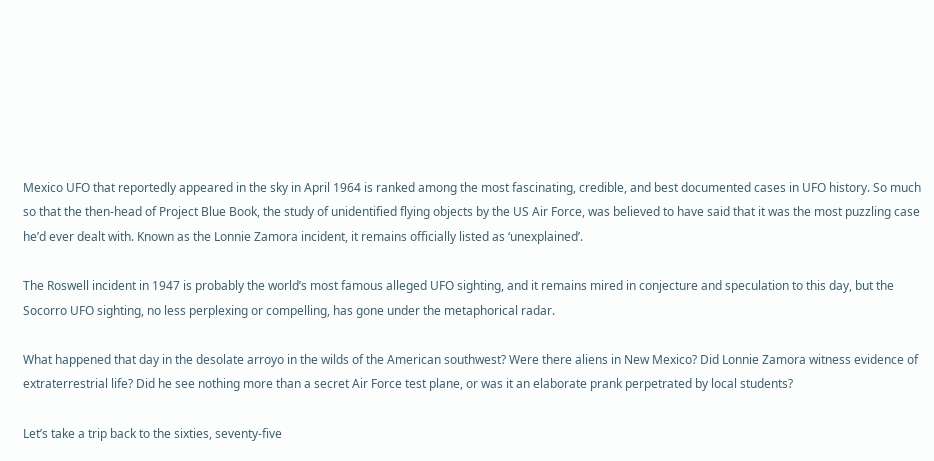Mexico UFO that reportedly appeared in the sky in April 1964 is ranked among the most fascinating, credible, and best documented cases in UFO history. So much so that the then-head of Project Blue Book, the study of unidentified flying objects by the US Air Force, was believed to have said that it was the most puzzling case he’d ever dealt with. Known as the Lonnie Zamora incident, it remains officially listed as ‘unexplained’.

The Roswell incident in 1947 is probably the world’s most famous alleged UFO sighting, and it remains mired in conjecture and speculation to this day, but the Socorro UFO sighting, no less perplexing or compelling, has gone under the metaphorical radar.

What happened that day in the desolate arroyo in the wilds of the American southwest? Were there aliens in New Mexico? Did Lonnie Zamora witness evidence of extraterrestrial life? Did he see nothing more than a secret Air Force test plane, or was it an elaborate prank perpetrated by local students?

Let’s take a trip back to the sixties, seventy-five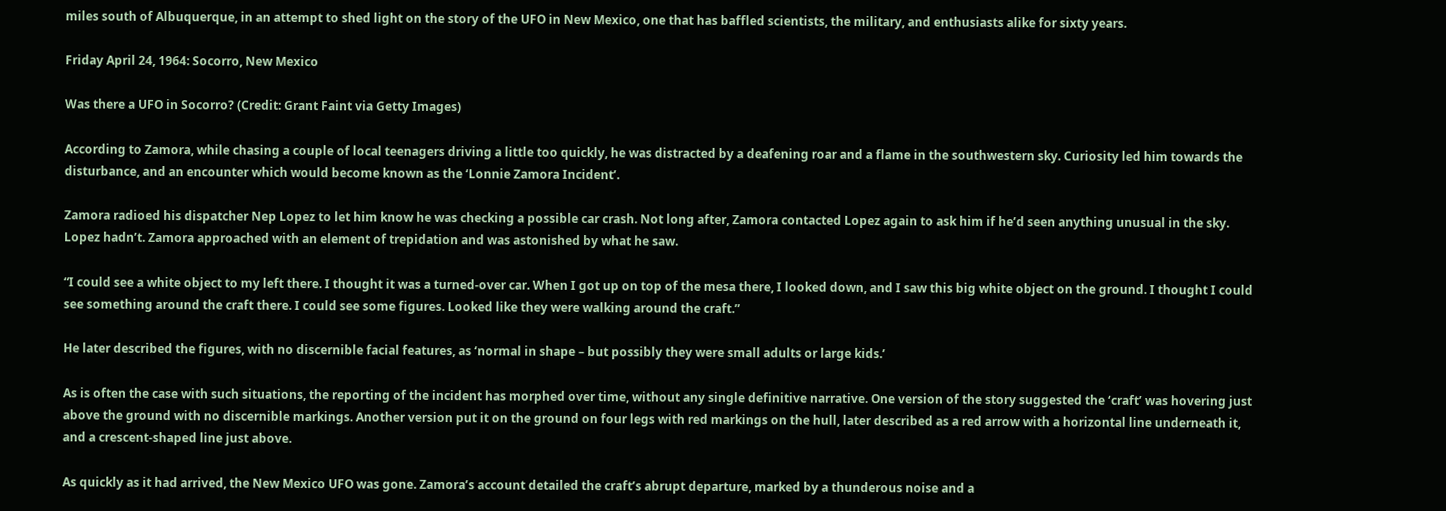miles south of Albuquerque, in an attempt to shed light on the story of the UFO in New Mexico, one that has baffled scientists, the military, and enthusiasts alike for sixty years.

Friday April 24, 1964: Socorro, New Mexico

Was there a UFO in Socorro? (Credit: Grant Faint via Getty Images)

According to Zamora, while chasing a couple of local teenagers driving a little too quickly, he was distracted by a deafening roar and a flame in the southwestern sky. Curiosity led him towards the disturbance, and an encounter which would become known as the ‘Lonnie Zamora Incident’.

Zamora radioed his dispatcher Nep Lopez to let him know he was checking a possible car crash. Not long after, Zamora contacted Lopez again to ask him if he’d seen anything unusual in the sky. Lopez hadn’t. Zamora approached with an element of trepidation and was astonished by what he saw.

“I could see a white object to my left there. I thought it was a turned-over car. When I got up on top of the mesa there, I looked down, and I saw this big white object on the ground. I thought I could see something around the craft there. I could see some figures. Looked like they were walking around the craft.”

He later described the figures, with no discernible facial features, as ‘normal in shape – but possibly they were small adults or large kids.’

As is often the case with such situations, the reporting of the incident has morphed over time, without any single definitive narrative. One version of the story suggested the ‘craft’ was hovering just above the ground with no discernible markings. Another version put it on the ground on four legs with red markings on the hull, later described as a red arrow with a horizontal line underneath it, and a crescent-shaped line just above.

As quickly as it had arrived, the New Mexico UFO was gone. Zamora’s account detailed the craft’s abrupt departure, marked by a thunderous noise and a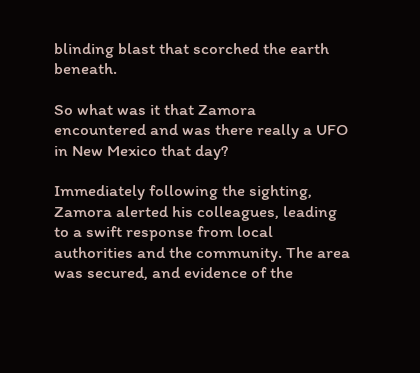blinding blast that scorched the earth beneath.

So what was it that Zamora encountered and was there really a UFO in New Mexico that day?

Immediately following the sighting, Zamora alerted his colleagues, leading to a swift response from local authorities and the community. The area was secured, and evidence of the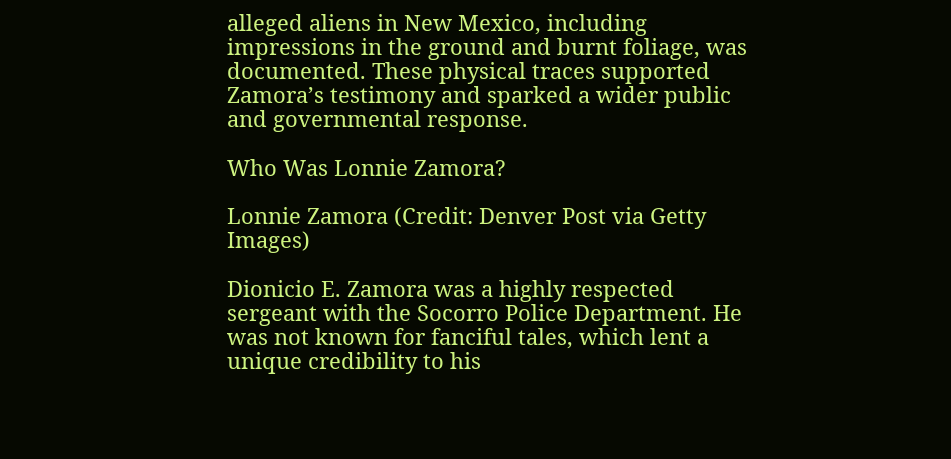alleged aliens in New Mexico, including impressions in the ground and burnt foliage, was documented. These physical traces supported Zamora’s testimony and sparked a wider public and governmental response.

Who Was Lonnie Zamora?

Lonnie Zamora (Credit: Denver Post via Getty Images)

Dionicio E. Zamora was a highly respected sergeant with the Socorro Police Department. He was not known for fanciful tales, which lent a unique credibility to his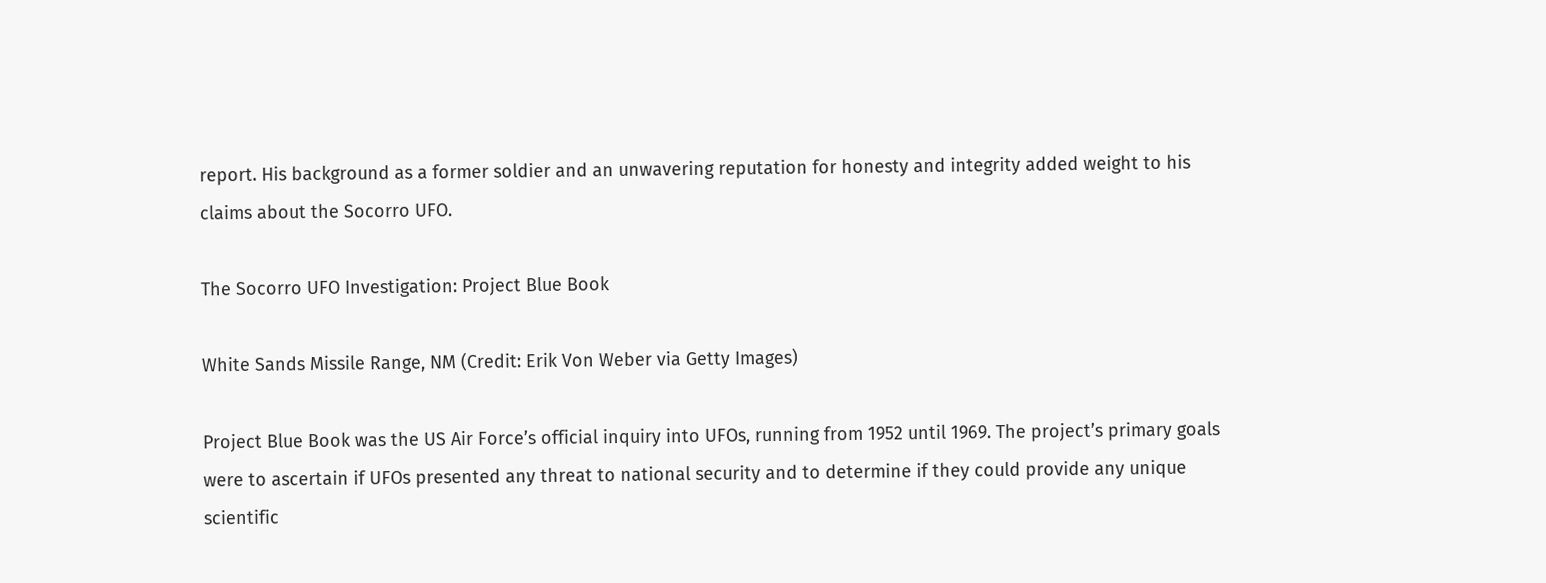report. His background as a former soldier and an unwavering reputation for honesty and integrity added weight to his claims about the Socorro UFO.

The Socorro UFO Investigation: Project Blue Book

White Sands Missile Range, NM (Credit: Erik Von Weber via Getty Images)

Project Blue Book was the US Air Force’s official inquiry into UFOs, running from 1952 until 1969. The project’s primary goals were to ascertain if UFOs presented any threat to national security and to determine if they could provide any unique scientific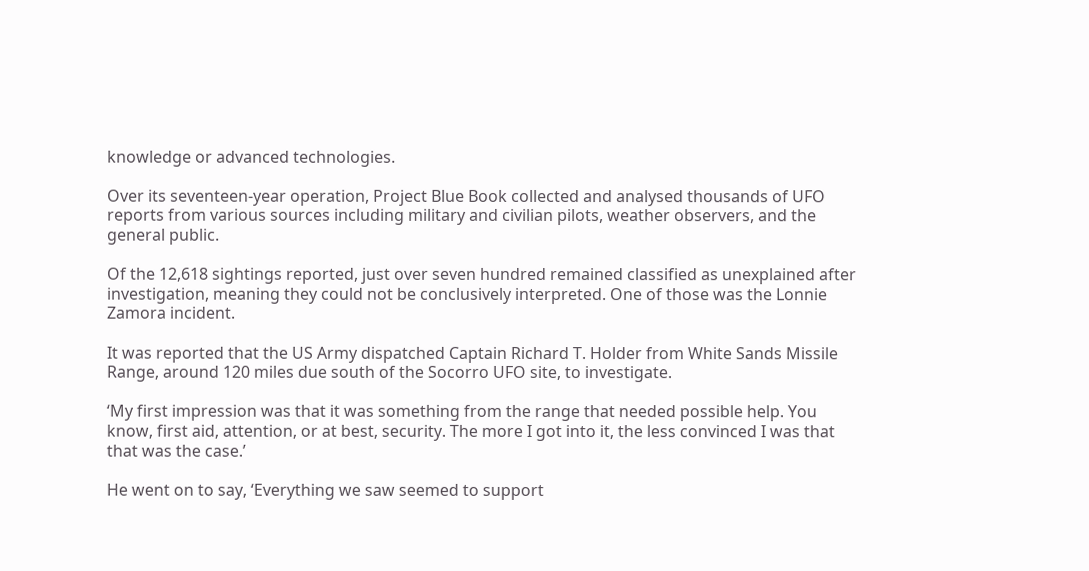knowledge or advanced technologies.

Over its seventeen-year operation, Project Blue Book collected and analysed thousands of UFO reports from various sources including military and civilian pilots, weather observers, and the general public.

Of the 12,618 sightings reported, just over seven hundred remained classified as unexplained after investigation, meaning they could not be conclusively interpreted. One of those was the Lonnie Zamora incident.

It was reported that the US Army dispatched Captain Richard T. Holder from White Sands Missile Range, around 120 miles due south of the Socorro UFO site, to investigate.

‘My first impression was that it was something from the range that needed possible help. You know, first aid, attention, or at best, security. The more I got into it, the less convinced I was that that was the case.’

He went on to say, ‘Everything we saw seemed to support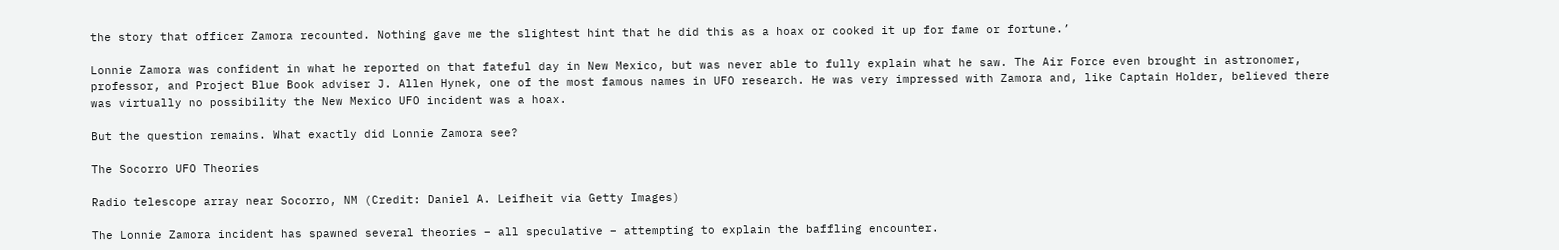the story that officer Zamora recounted. Nothing gave me the slightest hint that he did this as a hoax or cooked it up for fame or fortune.’

Lonnie Zamora was confident in what he reported on that fateful day in New Mexico, but was never able to fully explain what he saw. The Air Force even brought in astronomer, professor, and Project Blue Book adviser J. Allen Hynek, one of the most famous names in UFO research. He was very impressed with Zamora and, like Captain Holder, believed there was virtually no possibility the New Mexico UFO incident was a hoax.

But the question remains. What exactly did Lonnie Zamora see?

The Socorro UFO Theories

Radio telescope array near Socorro, NM (Credit: Daniel A. Leifheit via Getty Images)

The Lonnie Zamora incident has spawned several theories – all speculative – attempting to explain the baffling encounter.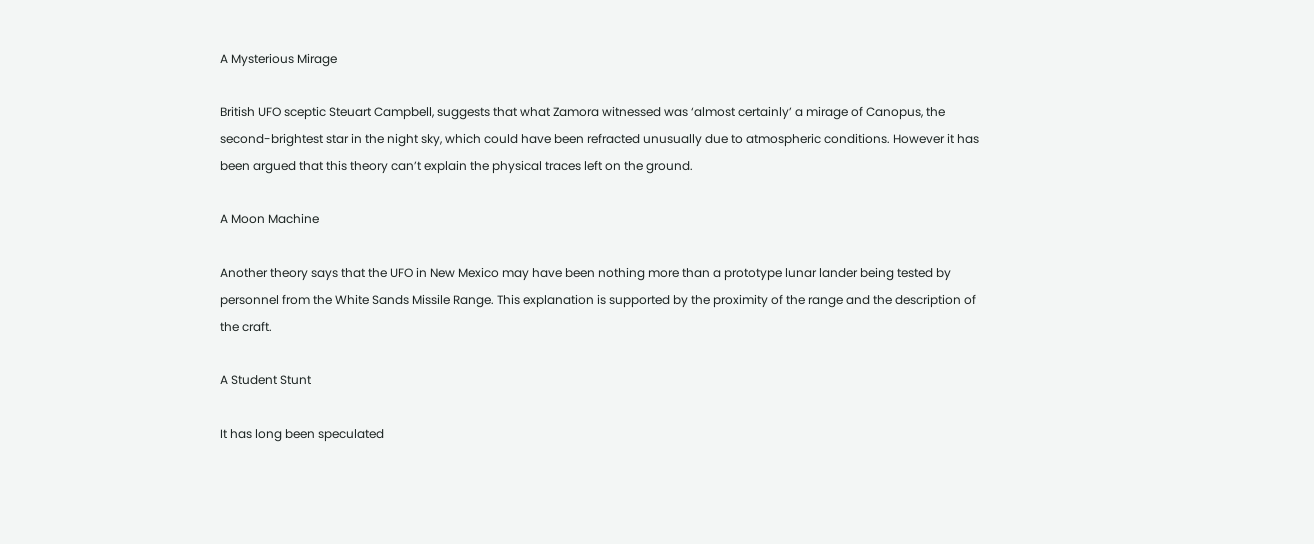A Mysterious Mirage

British UFO sceptic Steuart Campbell, suggests that what Zamora witnessed was ‘almost certainly’ a mirage of Canopus, the second-brightest star in the night sky, which could have been refracted unusually due to atmospheric conditions. However it has been argued that this theory can’t explain the physical traces left on the ground.

A Moon Machine

Another theory says that the UFO in New Mexico may have been nothing more than a prototype lunar lander being tested by personnel from the White Sands Missile Range. This explanation is supported by the proximity of the range and the description of the craft.

A Student Stunt

It has long been speculated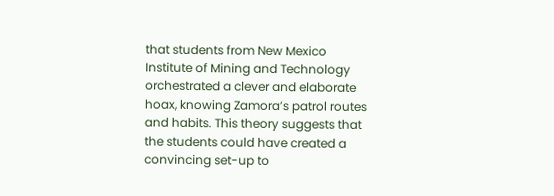that students from New Mexico Institute of Mining and Technology orchestrated a clever and elaborate hoax, knowing Zamora’s patrol routes and habits. This theory suggests that the students could have created a convincing set-up to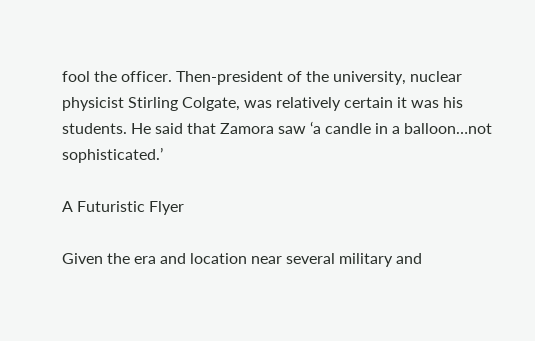fool the officer. Then-president of the university, nuclear physicist Stirling Colgate, was relatively certain it was his students. He said that Zamora saw ‘a candle in a balloon…not sophisticated.’

A Futuristic Flyer

Given the era and location near several military and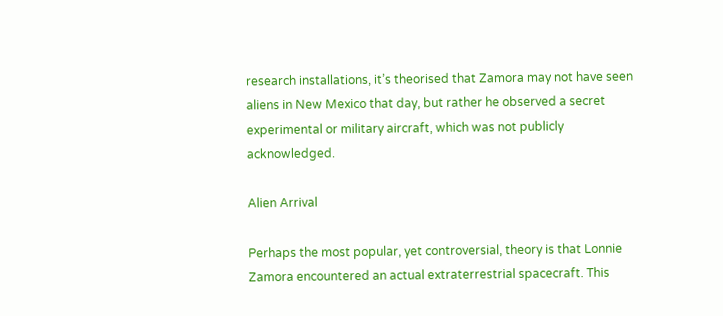research installations, it’s theorised that Zamora may not have seen aliens in New Mexico that day, but rather he observed a secret experimental or military aircraft, which was not publicly acknowledged.

Alien Arrival

Perhaps the most popular, yet controversial, theory is that Lonnie Zamora encountered an actual extraterrestrial spacecraft. This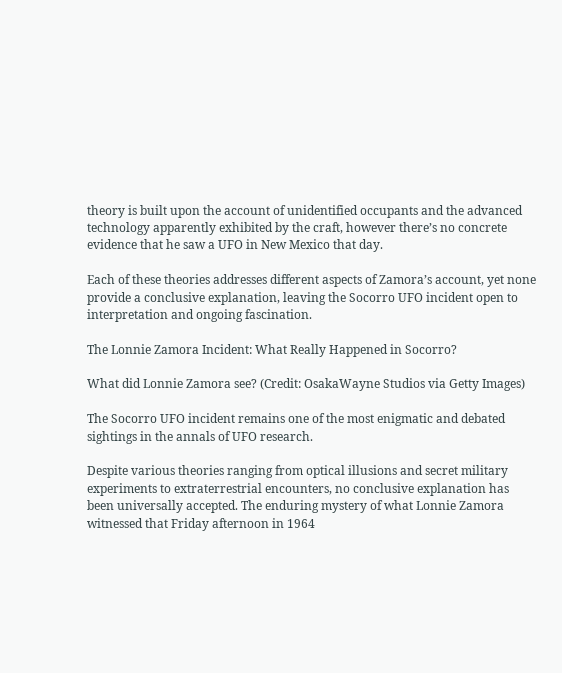theory is built upon the account of unidentified occupants and the advanced technology apparently exhibited by the craft, however there’s no concrete evidence that he saw a UFO in New Mexico that day.

Each of these theories addresses different aspects of Zamora’s account, yet none provide a conclusive explanation, leaving the Socorro UFO incident open to interpretation and ongoing fascination.

The Lonnie Zamora Incident: What Really Happened in Socorro?

What did Lonnie Zamora see? (Credit: OsakaWayne Studios via Getty Images)

The Socorro UFO incident remains one of the most enigmatic and debated sightings in the annals of UFO research.

Despite various theories ranging from optical illusions and secret military experiments to extraterrestrial encounters, no conclusive explanation has been universally accepted. The enduring mystery of what Lonnie Zamora witnessed that Friday afternoon in 1964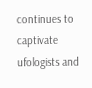continues to captivate ufologists and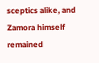sceptics alike, and Zamora himself remained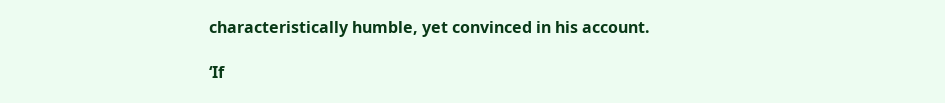characteristically humble, yet convinced in his account.

‘If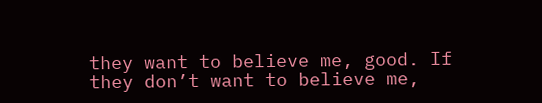they want to believe me, good. If they don’t want to believe me,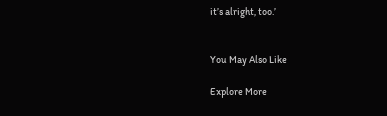it’s alright, too.’


You May Also Like

Explore More